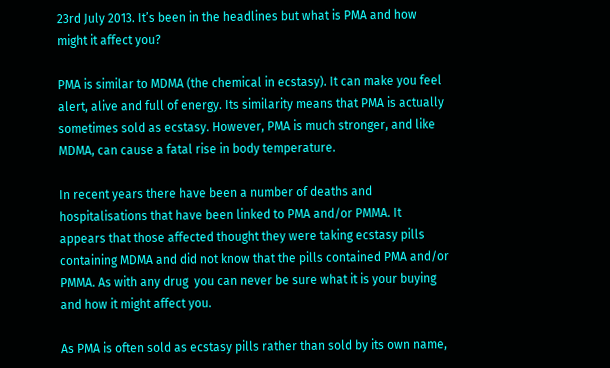23rd July 2013. It’s been in the headlines but what is PMA and how might it affect you?

PMA is similar to MDMA (the chemical in ecstasy). It can make you feel alert, alive and full of energy. Its similarity means that PMA is actually sometimes sold as ecstasy. However, PMA is much stronger, and like MDMA, can cause a fatal rise in body temperature.

In recent years there have been a number of deaths and hospitalisations that have been linked to PMA and/or PMMA. It appears that those affected thought they were taking ecstasy pills containing MDMA and did not know that the pills contained PMA and/or PMMA. As with any drug  you can never be sure what it is your buying and how it might affect you.

As PMA is often sold as ecstasy pills rather than sold by its own name,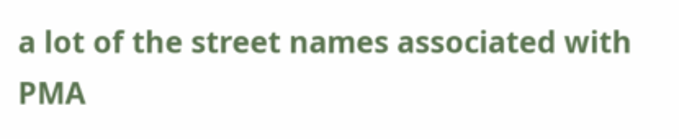a lot of the street names associated with PMA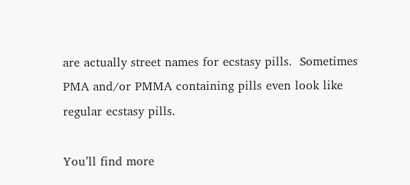are actually street names for ecstasy pills.  Sometimes  PMA and/or PMMA containing pills even look like regular ecstasy pills.

You’ll find more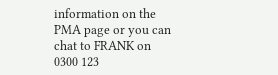information on the PMA page or you can chat to FRANK on 0300 123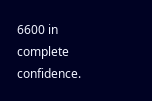6600 in complete confidence.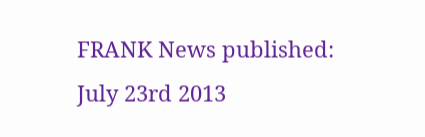FRANK News published: July 23rd 2013